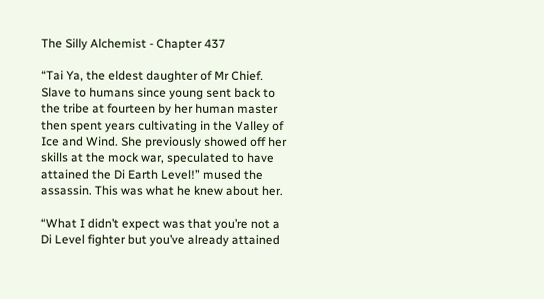The Silly Alchemist - Chapter 437

“Tai Ya, the eldest daughter of Mr Chief. Slave to humans since young sent back to the tribe at fourteen by her human master then spent years cultivating in the Valley of Ice and Wind. She previously showed off her skills at the mock war, speculated to have attained the Di Earth Level!” mused the assassin. This was what he knew about her.

“What I didn’t expect was that you’re not a Di Level fighter but you’ve already attained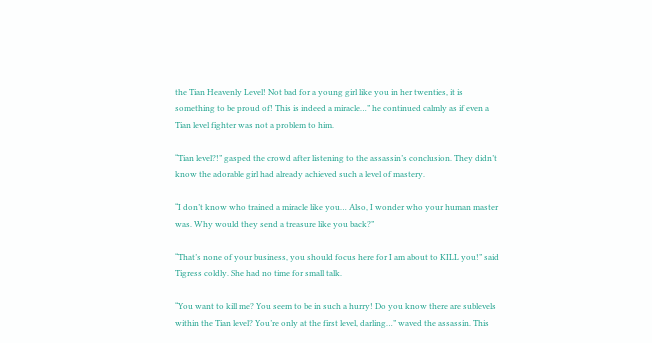the Tian Heavenly Level! Not bad for a young girl like you in her twenties, it is something to be proud of! This is indeed a miracle…” he continued calmly as if even a Tian level fighter was not a problem to him.

“Tian level?!” gasped the crowd after listening to the assassin’s conclusion. They didn’t know the adorable girl had already achieved such a level of mastery.

“I don’t know who trained a miracle like you… Also, I wonder who your human master was. Why would they send a treasure like you back?”

“That’s none of your business, you should focus here for I am about to KILL you!” said Tigress coldly. She had no time for small talk.

“You want to kill me? You seem to be in such a hurry! Do you know there are sublevels within the Tian level? You’re only at the first level, darling…” waved the assassin. This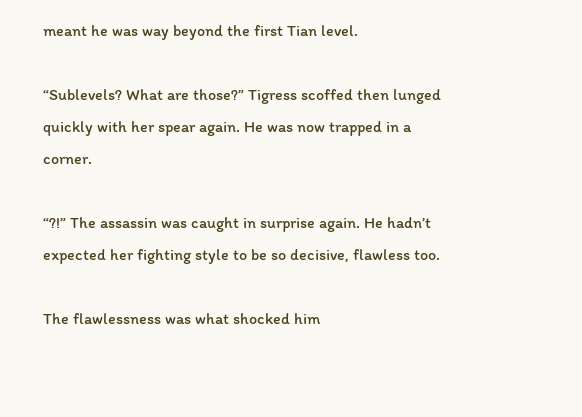meant he was way beyond the first Tian level.

“Sublevels? What are those?” Tigress scoffed then lunged quickly with her spear again. He was now trapped in a corner.

“?!” The assassin was caught in surprise again. He hadn’t expected her fighting style to be so decisive, flawless too.

The flawlessness was what shocked him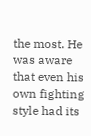the most. He was aware that even his own fighting style had its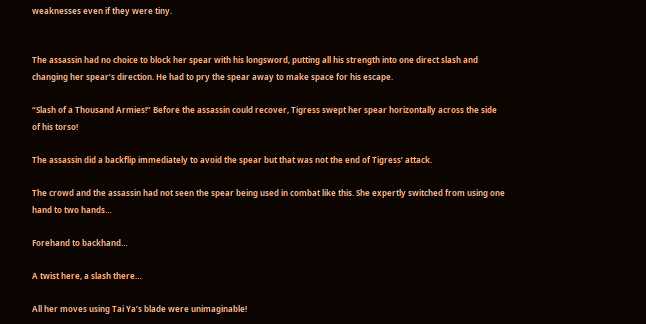weaknesses even if they were tiny.


The assassin had no choice to block her spear with his longsword, putting all his strength into one direct slash and changing her spear’s direction. He had to pry the spear away to make space for his escape.

“Slash of a Thousand Armies!” Before the assassin could recover, Tigress swept her spear horizontally across the side of his torso!

The assassin did a backflip immediately to avoid the spear but that was not the end of Tigress’ attack.

The crowd and the assassin had not seen the spear being used in combat like this. She expertly switched from using one hand to two hands…

Forehand to backhand…

A twist here, a slash there…

All her moves using Tai Ya’s blade were unimaginable!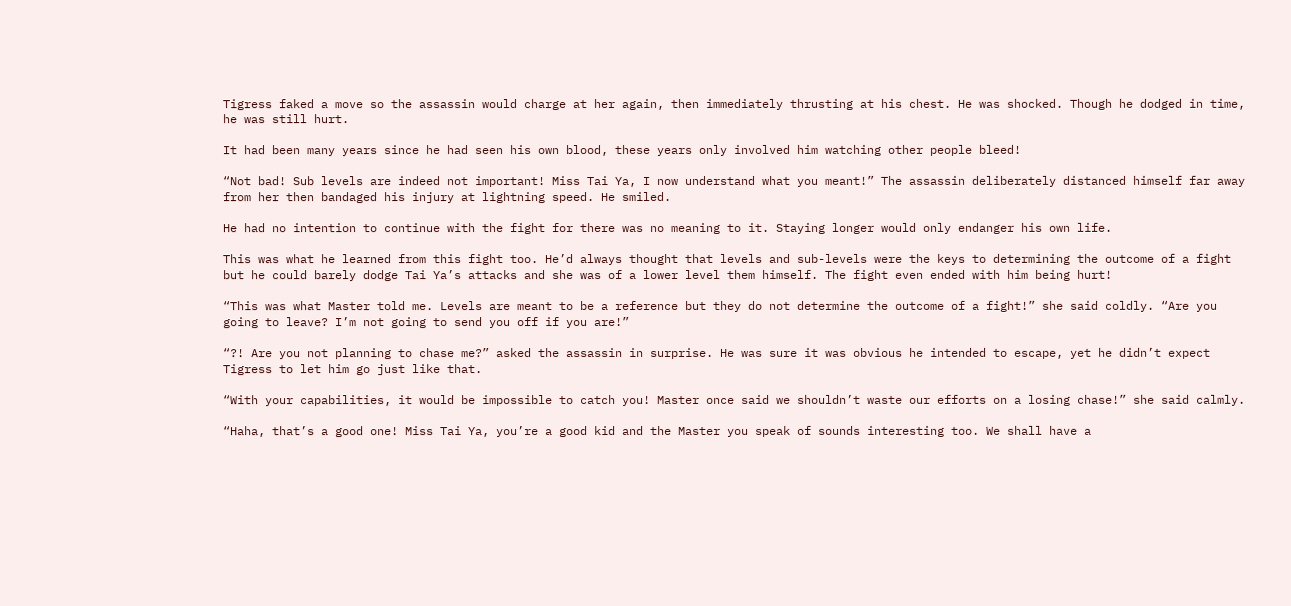Tigress faked a move so the assassin would charge at her again, then immediately thrusting at his chest. He was shocked. Though he dodged in time, he was still hurt.

It had been many years since he had seen his own blood, these years only involved him watching other people bleed!

“Not bad! Sub levels are indeed not important! Miss Tai Ya, I now understand what you meant!” The assassin deliberately distanced himself far away from her then bandaged his injury at lightning speed. He smiled.

He had no intention to continue with the fight for there was no meaning to it. Staying longer would only endanger his own life.

This was what he learned from this fight too. He’d always thought that levels and sub-levels were the keys to determining the outcome of a fight but he could barely dodge Tai Ya’s attacks and she was of a lower level them himself. The fight even ended with him being hurt!

“This was what Master told me. Levels are meant to be a reference but they do not determine the outcome of a fight!” she said coldly. “Are you going to leave? I’m not going to send you off if you are!”

“?! Are you not planning to chase me?” asked the assassin in surprise. He was sure it was obvious he intended to escape, yet he didn’t expect Tigress to let him go just like that.

“With your capabilities, it would be impossible to catch you! Master once said we shouldn’t waste our efforts on a losing chase!” she said calmly.

“Haha, that’s a good one! Miss Tai Ya, you’re a good kid and the Master you speak of sounds interesting too. We shall have a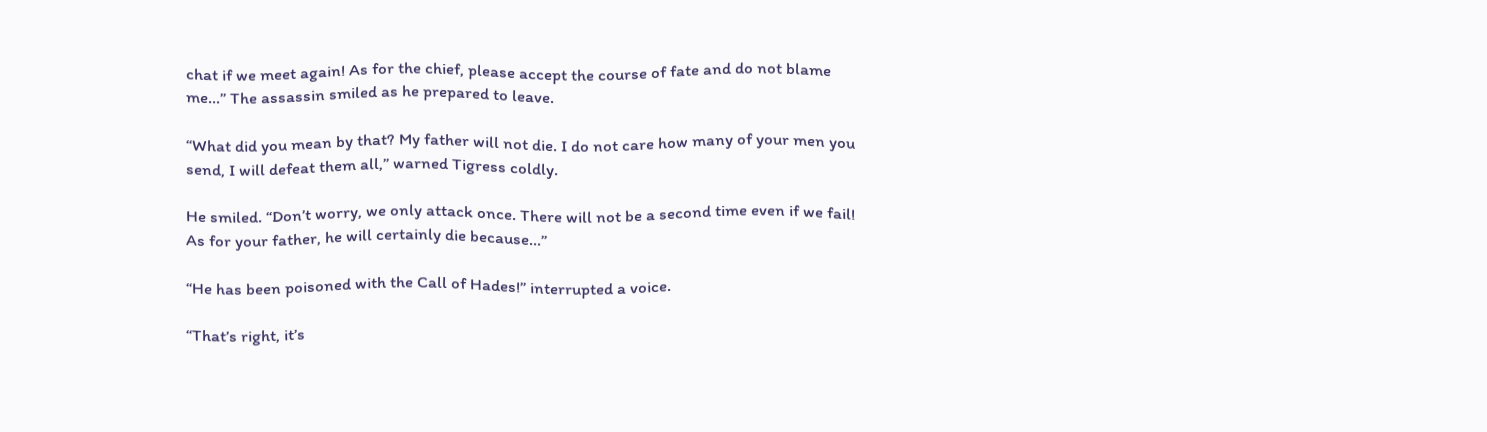chat if we meet again! As for the chief, please accept the course of fate and do not blame me…” The assassin smiled as he prepared to leave.

“What did you mean by that? My father will not die. I do not care how many of your men you send, I will defeat them all,” warned Tigress coldly.

He smiled. “Don’t worry, we only attack once. There will not be a second time even if we fail! As for your father, he will certainly die because…”

“He has been poisoned with the Call of Hades!” interrupted a voice.

“That’s right, it’s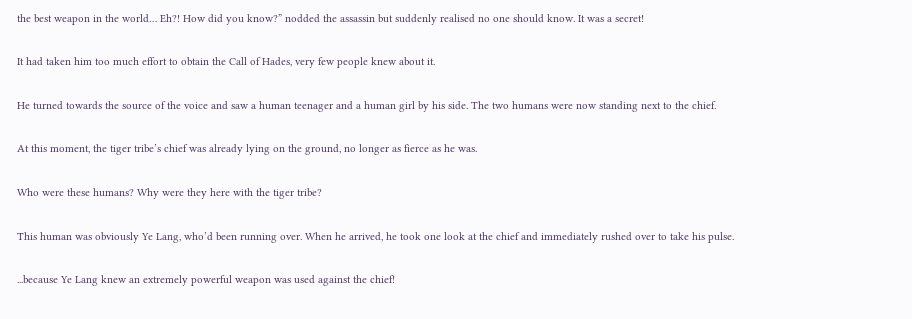the best weapon in the world… Eh?! How did you know?” nodded the assassin but suddenly realised no one should know. It was a secret!

It had taken him too much effort to obtain the Call of Hades, very few people knew about it.

He turned towards the source of the voice and saw a human teenager and a human girl by his side. The two humans were now standing next to the chief.

At this moment, the tiger tribe’s chief was already lying on the ground, no longer as fierce as he was.

Who were these humans? Why were they here with the tiger tribe?

This human was obviously Ye Lang, who’d been running over. When he arrived, he took one look at the chief and immediately rushed over to take his pulse.

...because Ye Lang knew an extremely powerful weapon was used against the chief!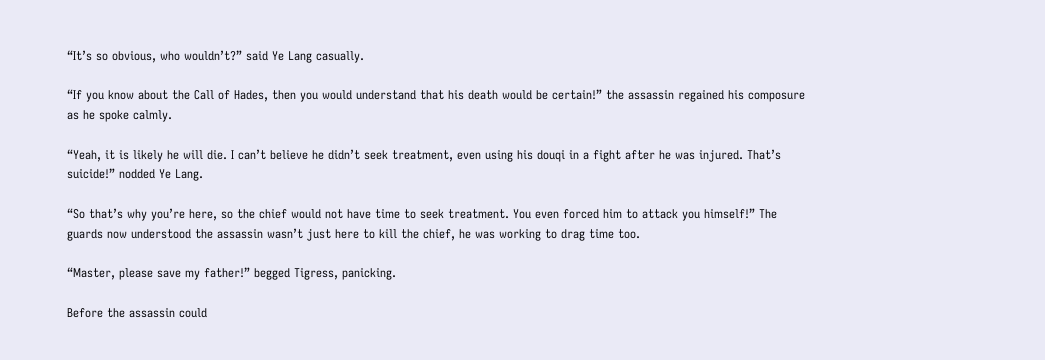“It’s so obvious, who wouldn’t?” said Ye Lang casually.

“If you know about the Call of Hades, then you would understand that his death would be certain!” the assassin regained his composure as he spoke calmly.

“Yeah, it is likely he will die. I can’t believe he didn’t seek treatment, even using his douqi in a fight after he was injured. That’s suicide!” nodded Ye Lang.

“So that’s why you’re here, so the chief would not have time to seek treatment. You even forced him to attack you himself!” The guards now understood the assassin wasn’t just here to kill the chief, he was working to drag time too.

“Master, please save my father!” begged Tigress, panicking.

Before the assassin could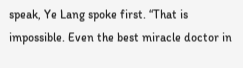speak, Ye Lang spoke first. “That is impossible. Even the best miracle doctor in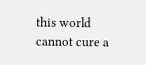this world cannot cure a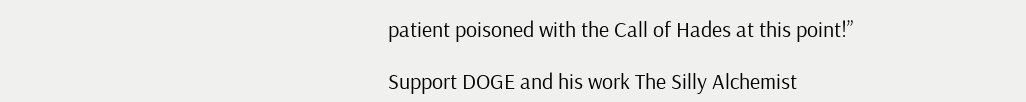patient poisoned with the Call of Hades at this point!”

Support DOGE and his work The Silly Alchemist